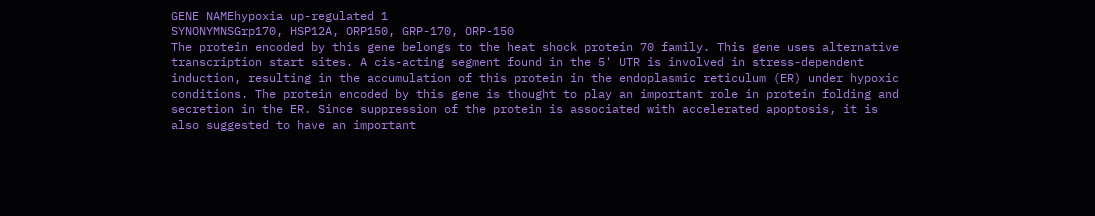GENE NAMEhypoxia up-regulated 1
SYNONYMNSGrp170, HSP12A, ORP150, GRP-170, ORP-150
The protein encoded by this gene belongs to the heat shock protein 70 family. This gene uses alternative transcription start sites. A cis-acting segment found in the 5' UTR is involved in stress-dependent induction, resulting in the accumulation of this protein in the endoplasmic reticulum (ER) under hypoxic conditions. The protein encoded by this gene is thought to play an important role in protein folding and secretion in the ER. Since suppression of the protein is associated with accelerated apoptosis, it is also suggested to have an important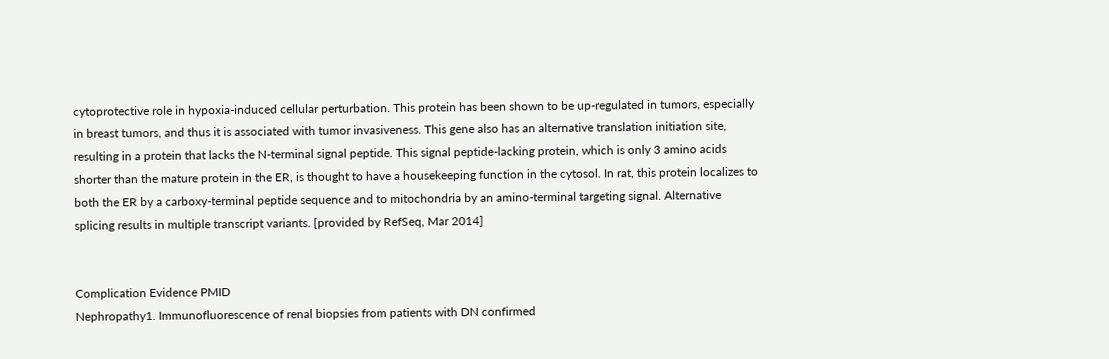cytoprotective role in hypoxia-induced cellular perturbation. This protein has been shown to be up-regulated in tumors, especially in breast tumors, and thus it is associated with tumor invasiveness. This gene also has an alternative translation initiation site, resulting in a protein that lacks the N-terminal signal peptide. This signal peptide-lacking protein, which is only 3 amino acids shorter than the mature protein in the ER, is thought to have a housekeeping function in the cytosol. In rat, this protein localizes to both the ER by a carboxy-terminal peptide sequence and to mitochondria by an amino-terminal targeting signal. Alternative splicing results in multiple transcript variants. [provided by RefSeq, Mar 2014]


Complication Evidence PMID
Nephropathy1. Immunofluorescence of renal biopsies from patients with DN confirmed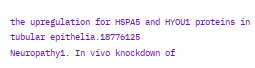the upregulation for HSPA5 and HYOU1 proteins in tubular epithelia.18776125
Neuropathy1. In vivo knockdown of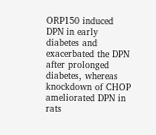ORP150 induced DPN in early diabetes and exacerbated the DPN after prolonged diabetes, whereas knockdown of CHOP ameliorated DPN in rats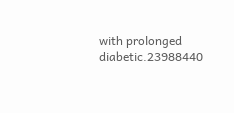with prolonged diabetic.23988440